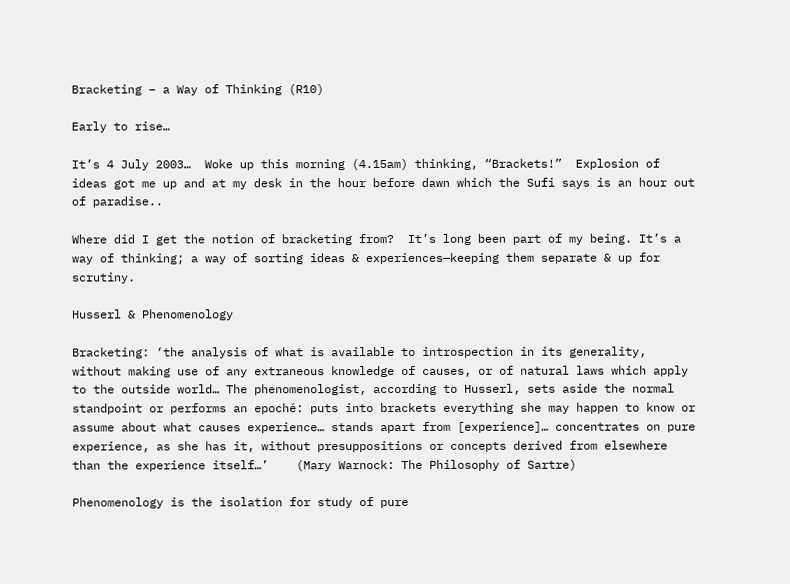Bracketing – a Way of Thinking (R10)

Early to rise…

It’s 4 July 2003…  Woke up this morning (4.15am) thinking, “Brackets!”  Explosion of ideas got me up and at my desk in the hour before dawn which the Sufi says is an hour out of paradise..

Where did I get the notion of bracketing from?  It’s long been part of my being. It’s a way of thinking; a way of sorting ideas & experiences—keeping them separate & up for scrutiny.

Husserl & Phenomenology

Bracketing: ‘the analysis of what is available to introspection in its generality, without making use of any extraneous knowledge of causes, or of natural laws which apply to the outside world… The phenomenologist, according to Husserl, sets aside the normal standpoint or performs an epoché: puts into brackets everything she may happen to know or assume about what causes experience… stands apart from [experience]… concentrates on pure experience, as she has it, without presuppositions or concepts derived from elsewhere than the experience itself…’    (Mary Warnock: The Philosophy of Sartre)

Phenomenology is the isolation for study of pure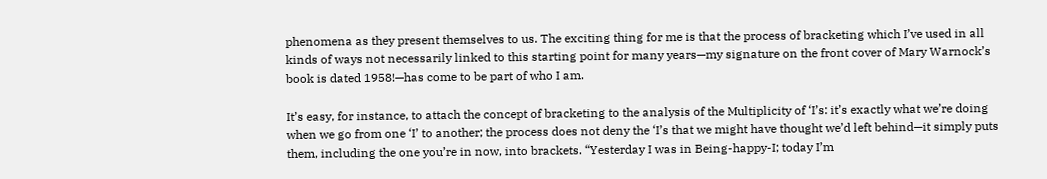phenomena as they present themselves to us. The exciting thing for me is that the process of bracketing which I’ve used in all kinds of ways not necessarily linked to this starting point for many years—my signature on the front cover of Mary Warnock’s book is dated 1958!—has come to be part of who I am.

It’s easy, for instance, to attach the concept of bracketing to the analysis of the Multiplicity of ‘I’s: it’s exactly what we’re doing when we go from one ‘I’ to another; the process does not deny the ‘I’s that we might have thought we’d left behind—it simply puts them, including the one you’re in now, into brackets. “Yesterday I was in Being-happy-I; today I’m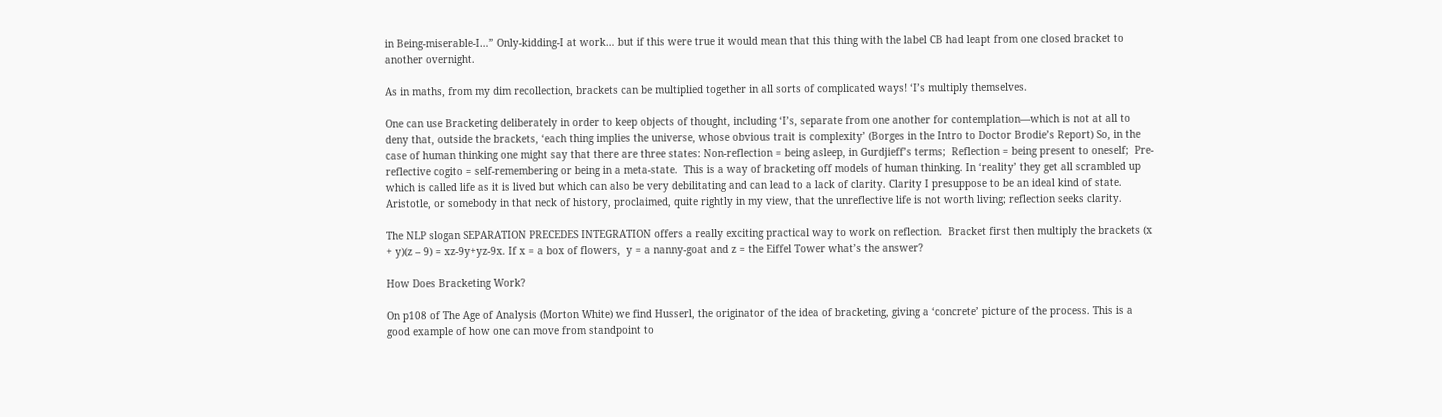in Being-miserable-I…” Only-kidding-I at work… but if this were true it would mean that this thing with the label CB had leapt from one closed bracket to another overnight.

As in maths, from my dim recollection, brackets can be multiplied together in all sorts of complicated ways! ‘I’s multiply themselves.

One can use Bracketing deliberately in order to keep objects of thought, including ‘I’s, separate from one another for contemplation—which is not at all to deny that, outside the brackets, ‘each thing implies the universe, whose obvious trait is complexity’ (Borges in the Intro to Doctor Brodie’s Report) So, in the case of human thinking one might say that there are three states: Non-reflection = being asleep, in Gurdjieff’s terms;  Reflection = being present to oneself;  Pre-reflective cogito = self-remembering or being in a meta-state.  This is a way of bracketing off models of human thinking. In ‘reality’ they get all scrambled up which is called life as it is lived but which can also be very debilitating and can lead to a lack of clarity. Clarity I presuppose to be an ideal kind of state.  Aristotle, or somebody in that neck of history, proclaimed, quite rightly in my view, that the unreflective life is not worth living; reflection seeks clarity.

The NLP slogan SEPARATION PRECEDES INTEGRATION offers a really exciting practical way to work on reflection.  Bracket first then multiply the brackets (x + y)(z – 9) = xz-9y+yz-9x. If x = a box of flowers,  y = a nanny-goat and z = the Eiffel Tower what’s the answer?

How Does Bracketing Work?

On p108 of The Age of Analysis (Morton White) we find Husserl, the originator of the idea of bracketing, giving a ‘concrete’ picture of the process. This is a good example of how one can move from standpoint to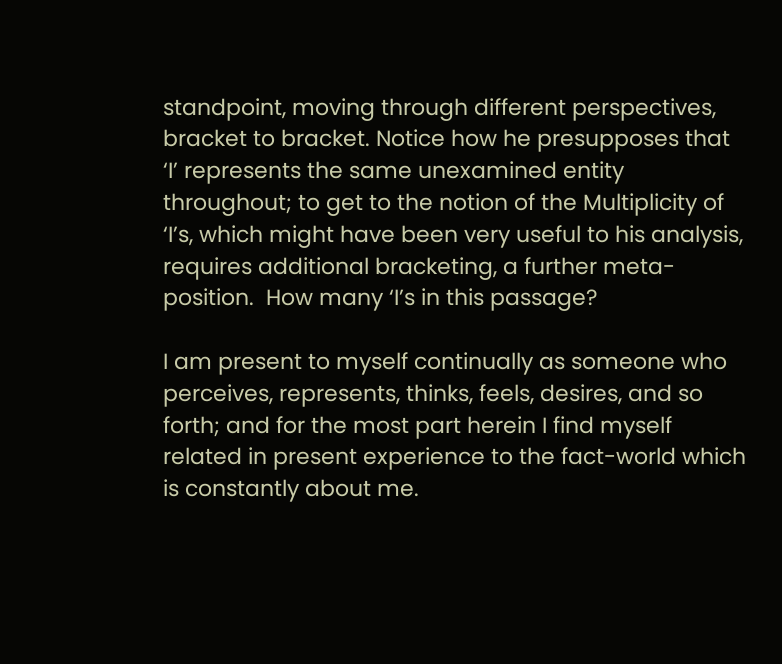standpoint, moving through different perspectives, bracket to bracket. Notice how he presupposes that ‘I’ represents the same unexamined entity throughout; to get to the notion of the Multiplicity of ‘I’s, which might have been very useful to his analysis, requires additional bracketing, a further meta-position.  How many ‘I’s in this passage?

I am present to myself continually as someone who perceives, represents, thinks, feels, desires, and so forth; and for the most part herein I find myself related in present experience to the fact-world which is constantly about me.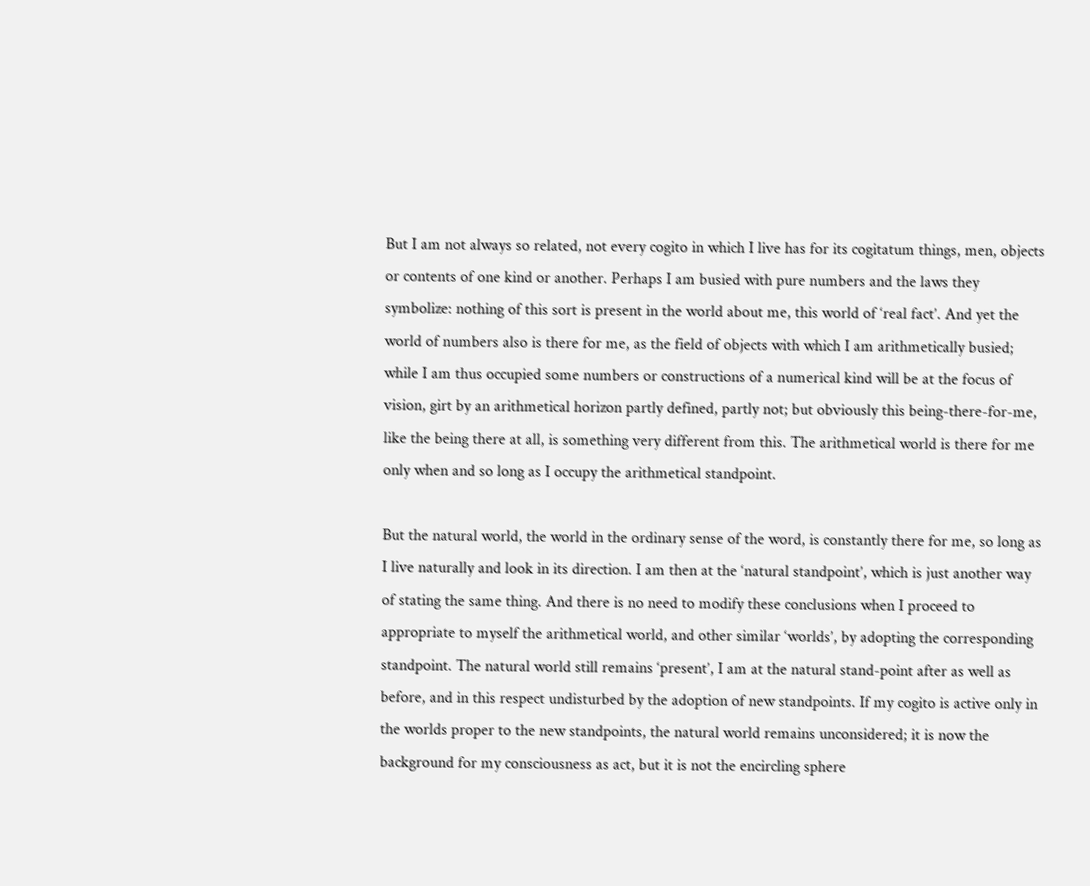But I am not always so related, not every cogito in which I live has for its cogitatum things, men, objects or contents of one kind or another. Perhaps I am busied with pure numbers and the laws they symbolize: nothing of this sort is present in the world about me, this world of ‘real fact’. And yet the world of numbers also is there for me, as the field of objects with which I am arithmetically busied; while I am thus occupied some numbers or constructions of a numerical kind will be at the focus of vision, girt by an arithmetical horizon partly defined, partly not; but obviously this being-there-for-me, like the being there at all, is something very different from this. The arithmetical world is there for me only when and so long as I occupy the arithmetical standpoint.

But the natural world, the world in the ordinary sense of the word, is constantly there for me, so long as I live naturally and look in its direction. I am then at the ‘natural standpoint’, which is just another way of stating the same thing. And there is no need to modify these conclusions when I proceed to appropriate to myself the arithmetical world, and other similar ‘worlds’, by adopting the corresponding standpoint. The natural world still remains ‘present’, I am at the natural stand-point after as well as before, and in this respect undisturbed by the adoption of new standpoints. If my cogito is active only in the worlds proper to the new standpoints, the natural world remains unconsidered; it is now the background for my consciousness as act, but it is not the encircling sphere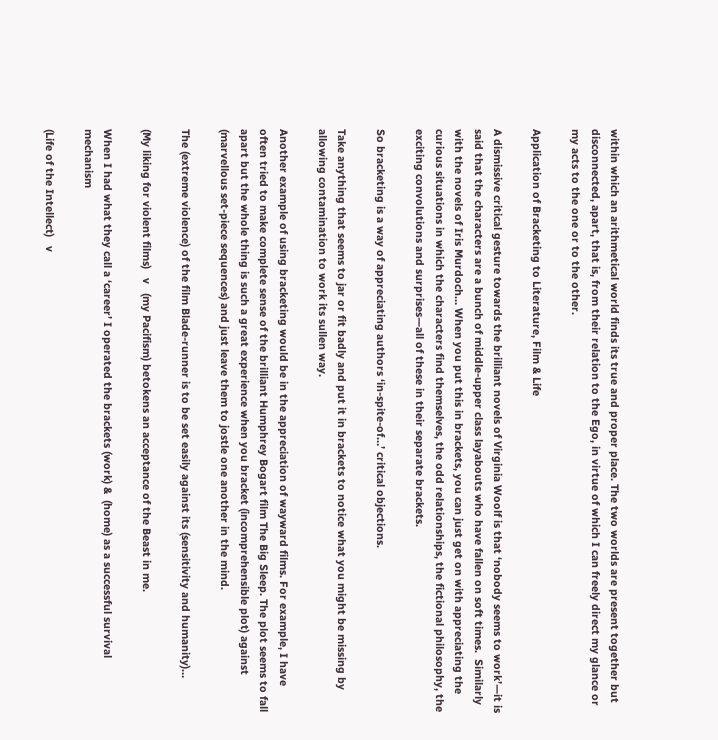within which an arithmetical world finds its true and proper place. The two worlds are present together but disconnected, apart, that is, from their relation to the Ego, in virtue of which I can freely direct my glance or my acts to the one or to the other.

Application of Bracketing to Literature, Film & Life

A dismissive critical gesture towards the brilliant novels of Virginia Woolf is that ‘nobody seems to work’—it is said that the characters are a bunch of middle-upper class layabouts who have fallen on soft times.  Similarly with the novels of Iris Murdoch… When you put this in brackets, you can just get on with appreciating the curious situations in which the characters find themselves, the odd relationships, the fictional philosophy, the exciting convolutions and surprises—all of these in their separate brackets.

So bracketing is a way of appreciating authors ‘in-spite-of…’ critical objections.

Take anything that seems to jar or fit badly and put it in brackets to notice what you might be missing by allowing contamination to work its sullen way.

Another example of using bracketing would be in the appreciation of wayward films. For example, I have often tried to make complete sense of the brilliant Humphrey Bogart film The Big Sleep. The plot seems to fall apart but the whole thing is such a great experience when you bracket (incomprehensible plot) against (marvellous set-piece sequences) and just leave them to jostle one another in the mind.

The (extreme violence) of the film Blade-runner is to be set easily against its (sensitivity and humanity)…

(My liking for violent films)   v   (my Pacifism) betokens an acceptance of the Beast in me.

When I had what they call a ‘career’ I operated the brackets (work) &  (home) as a successful survival mechanism

(Life of the Intellect)   v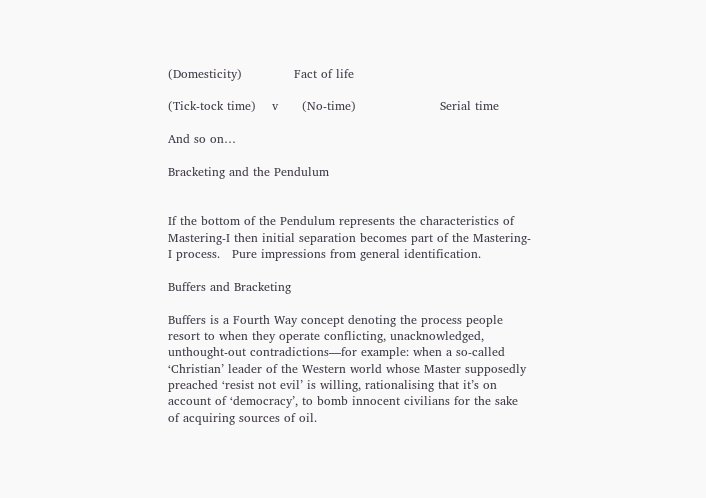(Domesticity)             Fact of life

(Tick-tock time)    v      (No-time)                     Serial time

And so on…

Bracketing and the Pendulum


If the bottom of the Pendulum represents the characteristics of Mastering-I then initial separation becomes part of the Mastering-I process.   Pure impressions from general identification.

Buffers and Bracketing

Buffers is a Fourth Way concept denoting the process people resort to when they operate conflicting, unacknowledged, unthought-out contradictions—for example: when a so-called ‘Christian’ leader of the Western world whose Master supposedly preached ‘resist not evil’ is willing, rationalising that it’s on account of ‘democracy’, to bomb innocent civilians for the sake of acquiring sources of oil.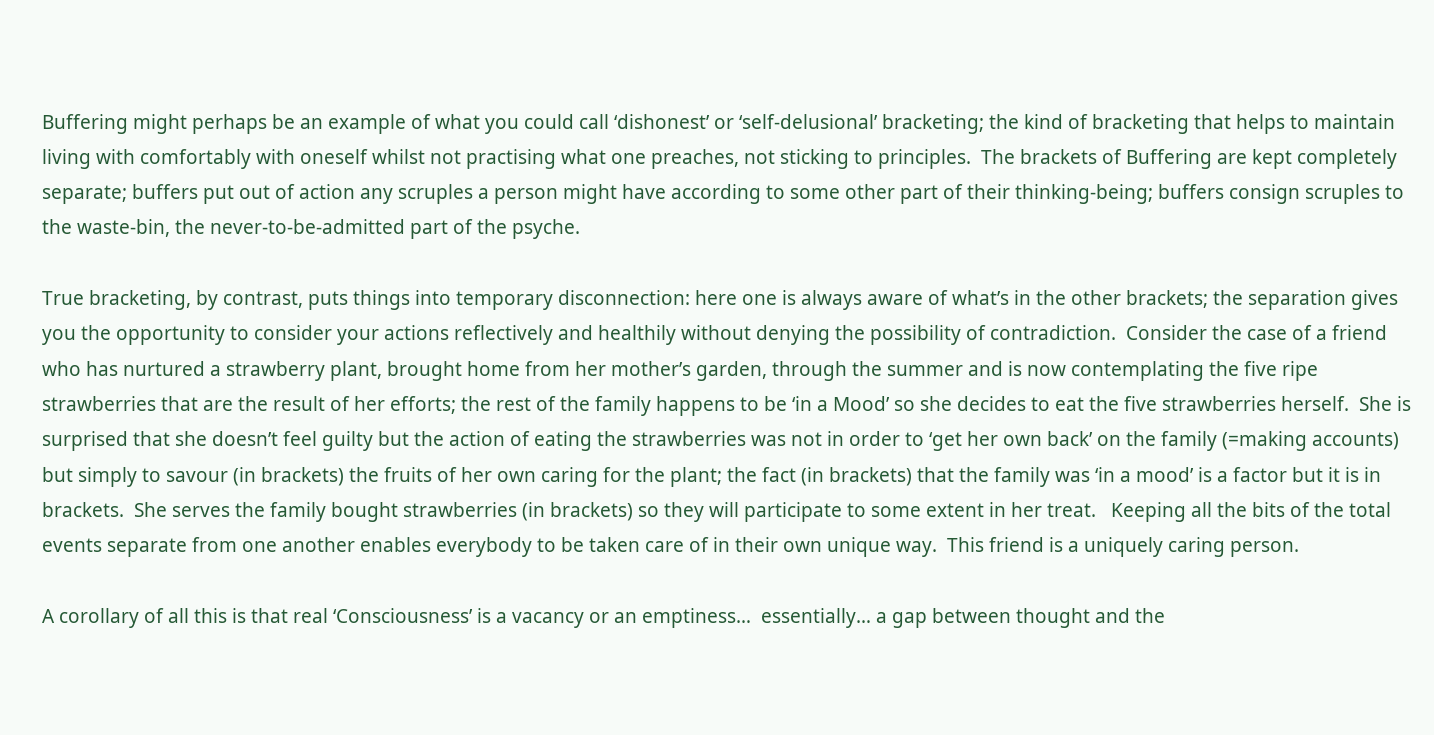Buffering might perhaps be an example of what you could call ‘dishonest’ or ‘self-delusional’ bracketing; the kind of bracketing that helps to maintain  living with comfortably with oneself whilst not practising what one preaches, not sticking to principles.  The brackets of Buffering are kept completely separate; buffers put out of action any scruples a person might have according to some other part of their thinking-being; buffers consign scruples to the waste-bin, the never-to-be-admitted part of the psyche.

True bracketing, by contrast, puts things into temporary disconnection: here one is always aware of what’s in the other brackets; the separation gives you the opportunity to consider your actions reflectively and healthily without denying the possibility of contradiction.  Consider the case of a friend who has nurtured a strawberry plant, brought home from her mother’s garden, through the summer and is now contemplating the five ripe strawberries that are the result of her efforts; the rest of the family happens to be ‘in a Mood’ so she decides to eat the five strawberries herself.  She is surprised that she doesn’t feel guilty but the action of eating the strawberries was not in order to ‘get her own back’ on the family (=making accounts) but simply to savour (in brackets) the fruits of her own caring for the plant; the fact (in brackets) that the family was ‘in a mood’ is a factor but it is in brackets.  She serves the family bought strawberries (in brackets) so they will participate to some extent in her treat.   Keeping all the bits of the total events separate from one another enables everybody to be taken care of in their own unique way.  This friend is a uniquely caring person.

A corollary of all this is that real ‘Consciousness’ is a vacancy or an emptiness…  essentially… a gap between thought and the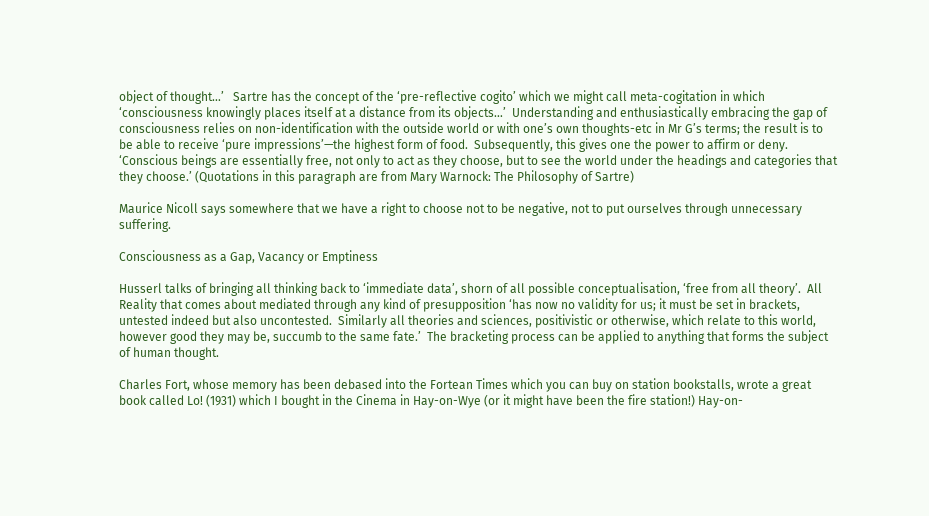object of thought…’   Sartre has the concept of the ‘pre-reflective cogito’ which we might call meta-cogitation in which ‘consciousness knowingly places itself at a distance from its objects…’  Understanding and enthusiastically embracing the gap of consciousness relies on non-identification with the outside world or with one’s own thoughts-etc in Mr G’s terms; the result is to be able to receive ‘pure impressions’—the highest form of food.  Subsequently, this gives one the power to affirm or deny.  ‘Conscious beings are essentially free, not only to act as they choose, but to see the world under the headings and categories that they choose.’ (Quotations in this paragraph are from Mary Warnock: The Philosophy of Sartre)

Maurice Nicoll says somewhere that we have a right to choose not to be negative, not to put ourselves through unnecessary suffering.

Consciousness as a Gap, Vacancy or Emptiness

Husserl talks of bringing all thinking back to ‘immediate data’, shorn of all possible conceptualisation, ‘free from all theory’.  All Reality that comes about mediated through any kind of presupposition ‘has now no validity for us; it must be set in brackets, untested indeed but also uncontested.  Similarly all theories and sciences, positivistic or otherwise, which relate to this world, however good they may be, succumb to the same fate.’  The bracketing process can be applied to anything that forms the subject of human thought.

Charles Fort, whose memory has been debased into the Fortean Times which you can buy on station bookstalls, wrote a great book called Lo! (1931) which I bought in the Cinema in Hay-on-Wye (or it might have been the fire station!) Hay-on-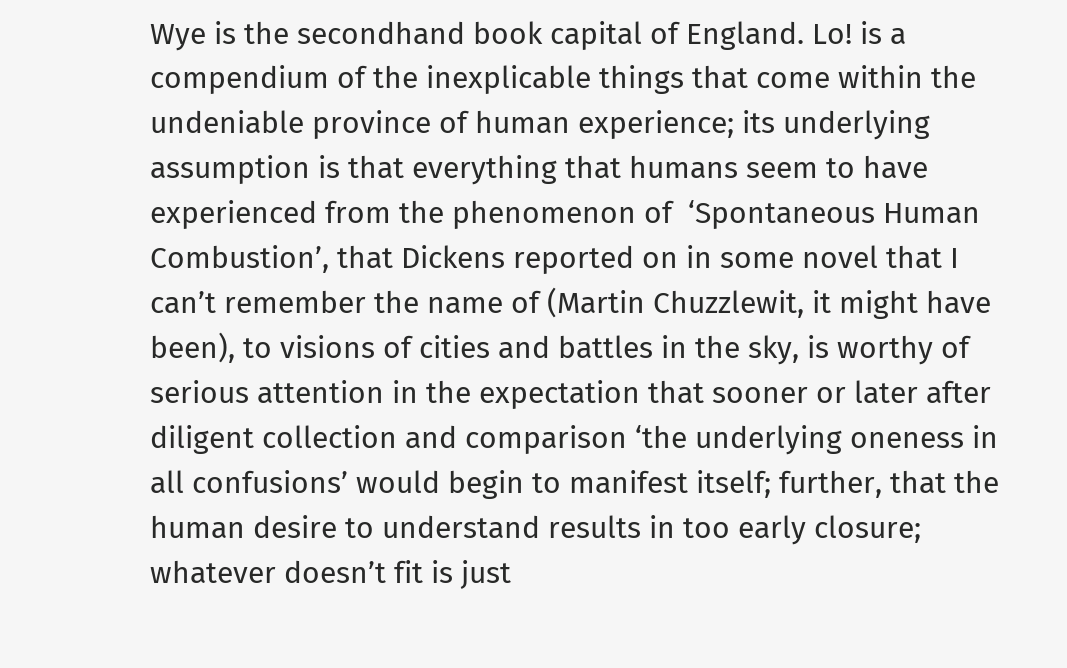Wye is the secondhand book capital of England. Lo! is a compendium of the inexplicable things that come within the undeniable province of human experience; its underlying assumption is that everything that humans seem to have experienced from the phenomenon of  ‘Spontaneous Human Combustion’, that Dickens reported on in some novel that I can’t remember the name of (Martin Chuzzlewit, it might have been), to visions of cities and battles in the sky, is worthy of serious attention in the expectation that sooner or later after diligent collection and comparison ‘the underlying oneness in all confusions’ would begin to manifest itself; further, that the human desire to understand results in too early closure; whatever doesn’t fit is just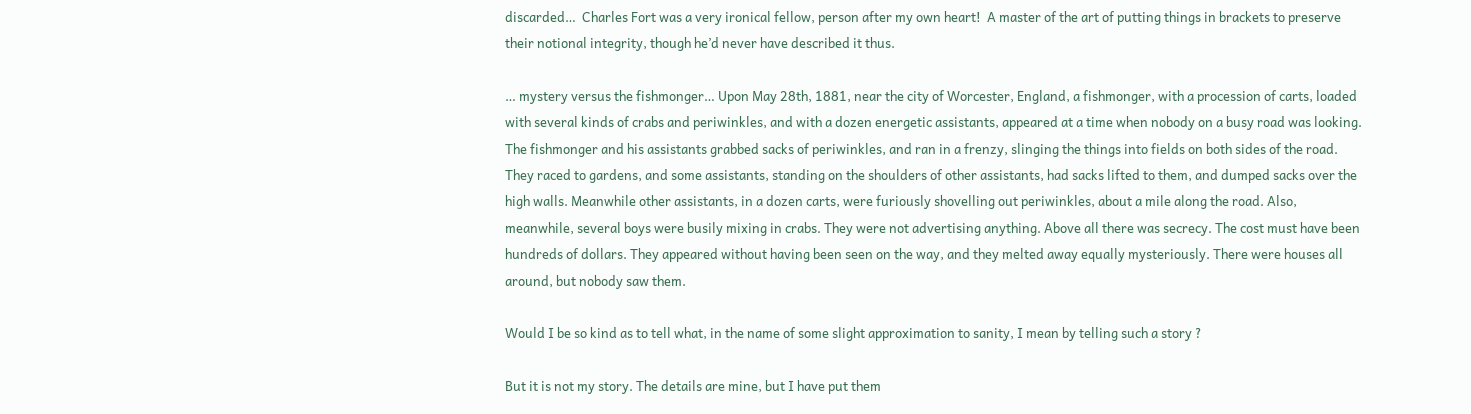discarded…  Charles Fort was a very ironical fellow, person after my own heart!  A master of the art of putting things in brackets to preserve their notional integrity, though he’d never have described it thus.

… mystery versus the fishmonger… Upon May 28th, 1881, near the city of Worcester, England, a fishmonger, with a procession of carts, loaded with several kinds of crabs and periwinkles, and with a dozen energetic assistants, appeared at a time when nobody on a busy road was looking. The fishmonger and his assistants grabbed sacks of periwinkles, and ran in a frenzy, slinging the things into fields on both sides of the road. They raced to gardens, and some assistants, standing on the shoulders of other assistants, had sacks lifted to them, and dumped sacks over the high walls. Meanwhile other assistants, in a dozen carts, were furiously shovelling out periwinkles, about a mile along the road. Also, meanwhile, several boys were busily mixing in crabs. They were not advertising anything. Above all there was secrecy. The cost must have been hundreds of dollars. They appeared without having been seen on the way, and they melted away equally mysteriously. There were houses all around, but nobody saw them.

Would I be so kind as to tell what, in the name of some slight approximation to sanity, I mean by telling such a story ?

But it is not my story. The details are mine, but I have put them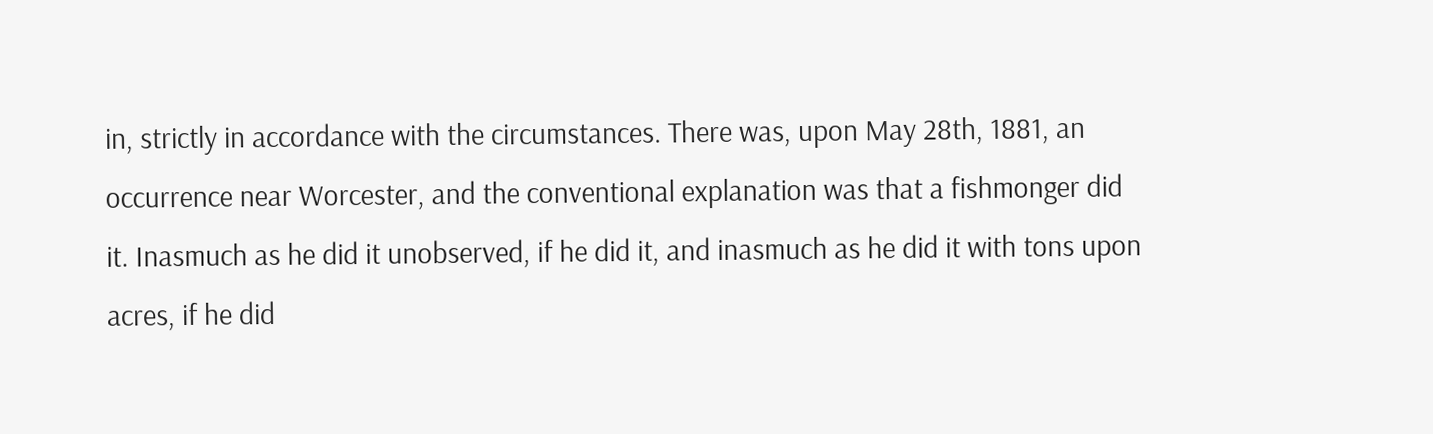in, strictly in accordance with the circumstances. There was, upon May 28th, 1881, an occurrence near Worcester, and the conventional explanation was that a fishmonger did it. Inasmuch as he did it unobserved, if he did it, and inasmuch as he did it with tons upon acres, if he did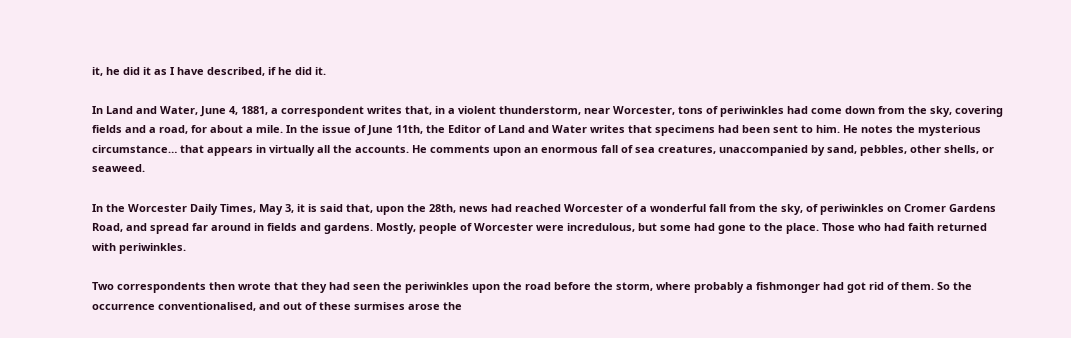it, he did it as I have described, if he did it.

In Land and Water, June 4, 1881, a correspondent writes that, in a violent thunderstorm, near Worcester, tons of periwinkles had come down from the sky, covering fields and a road, for about a mile. In the issue of June 11th, the Editor of Land and Water writes that specimens had been sent to him. He notes the mysterious circumstance… that appears in virtually all the accounts. He comments upon an enormous fall of sea creatures, unaccompanied by sand, pebbles, other shells, or seaweed.

In the Worcester Daily Times, May 3, it is said that, upon the 28th, news had reached Worcester of a wonderful fall from the sky, of periwinkles on Cromer Gardens Road, and spread far around in fields and gardens. Mostly, people of Worcester were incredulous, but some had gone to the place. Those who had faith returned with periwinkles.

Two correspondents then wrote that they had seen the periwinkles upon the road before the storm, where probably a fishmonger had got rid of them. So the occurrence conventionalised, and out of these surmises arose the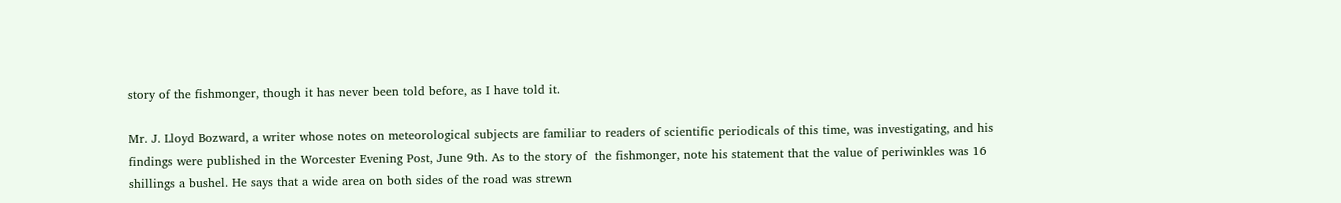story of the fishmonger, though it has never been told before, as I have told it.

Mr. J. Lloyd Bozward, a writer whose notes on meteorological subjects are familiar to readers of scientific periodicals of this time, was investigating, and his findings were published in the Worcester Evening Post, June 9th. As to the story of  the fishmonger, note his statement that the value of periwinkles was 16 shillings a bushel. He says that a wide area on both sides of the road was strewn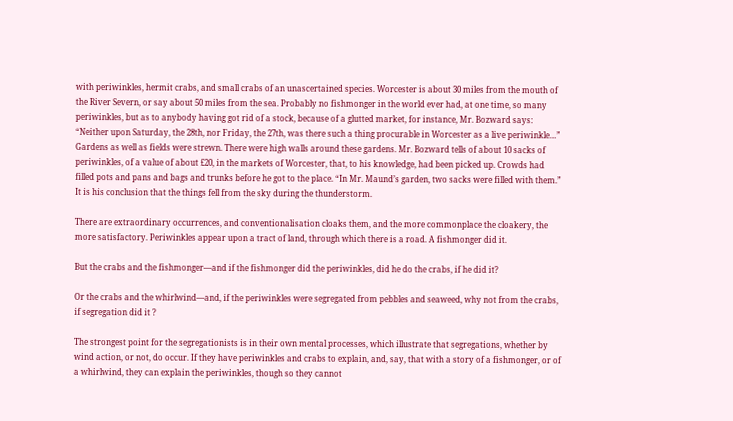with periwinkles, hermit crabs, and small crabs of an unascertained species. Worcester is about 30 miles from the mouth of the River Severn, or say about 50 miles from the sea. Probably no fishmonger in the world ever had, at one time, so many periwinkles, but as to anybody having got rid of a stock, because of a glutted market, for instance, Mr. Bozward says: “Neither upon Saturday, the 28th, nor Friday, the 27th, was there such a thing procurable in Worcester as a live periwinkle…” Gardens as well as fields were strewn. There were high walls around these gardens. Mr. Bozward tells of about 10 sacks of periwinkles, of a value of about £20, in the markets of Worcester, that, to his knowledge, had been picked up. Crowds had filled pots and pans and bags and trunks before he got to the place. “In Mr. Maund’s garden, two sacks were filled with them.” It is his conclusion that the things fell from the sky during the thunderstorm.

There are extraordinary occurrences, and conventionalisation cloaks them, and the more commonplace the cloakery, the more satisfactory. Periwinkles appear upon a tract of land, through which there is a road. A fishmonger did it.

But the crabs and the fishmonger—and if the fishmonger did the periwinkles, did he do the crabs, if he did it?

Or the crabs and the whirlwind—and, if the periwinkles were segregated from pebbles and seaweed, why not from the crabs, if segregation did it ?

The strongest point for the segregationists is in their own mental processes, which illustrate that segregations, whether by wind action, or not, do occur. If they have periwinkles and crabs to explain, and, say, that with a story of a fishmonger, or of a whirlwind, they can explain the periwinkles, though so they cannot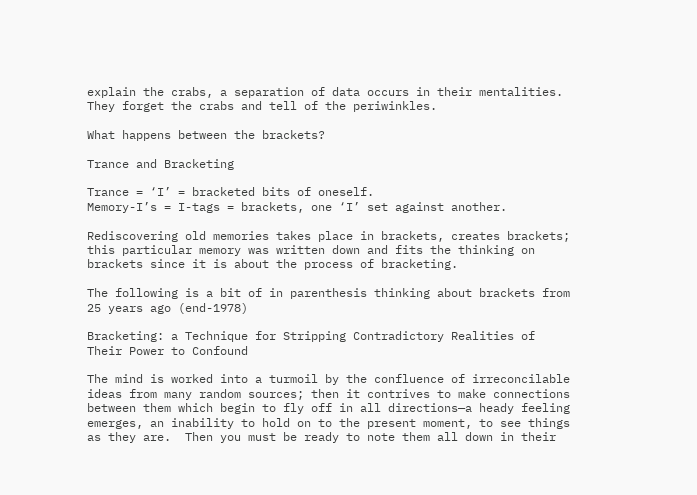explain the crabs, a separation of data occurs in their mentalities. They forget the crabs and tell of the periwinkles.

What happens between the brackets?

Trance and Bracketing

Trance = ‘I’ = bracketed bits of oneself.
Memory-I’s = I-tags = brackets, one ‘I’ set against another.

Rediscovering old memories takes place in brackets, creates brackets; this particular memory was written down and fits the thinking on brackets since it is about the process of bracketing.

The following is a bit of in parenthesis thinking about brackets from 25 years ago (end-1978)

Bracketing: a Technique for Stripping Contradictory Realities of Their Power to Confound

The mind is worked into a turmoil by the confluence of irreconcilable ideas from many random sources; then it contrives to make connections between them which begin to fly off in all directions—a heady feeling emerges, an inability to hold on to the present moment, to see things as they are.  Then you must be ready to note them all down in their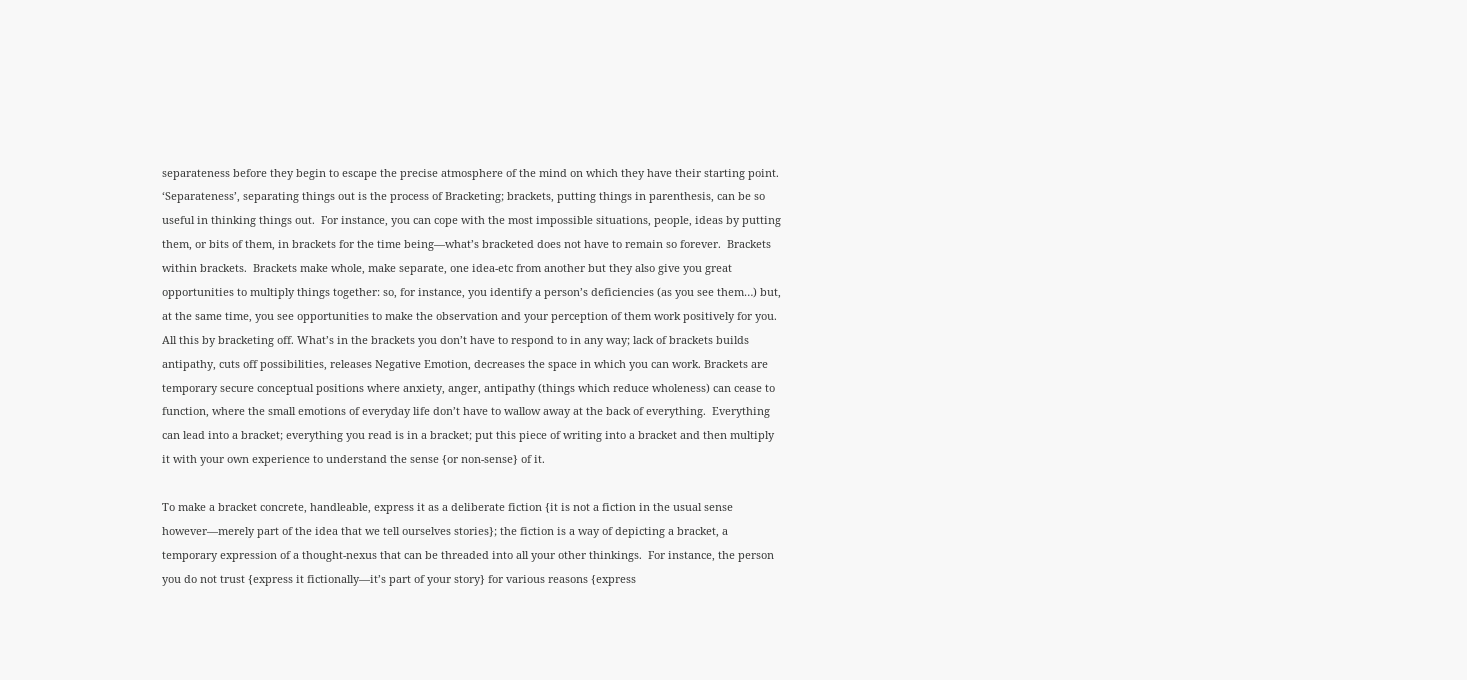separateness before they begin to escape the precise atmosphere of the mind on which they have their starting point.  ‘Separateness’, separating things out is the process of Bracketing; brackets, putting things in parenthesis, can be so useful in thinking things out.  For instance, you can cope with the most impossible situations, people, ideas by putting them, or bits of them, in brackets for the time being—what’s bracketed does not have to remain so forever.  Brackets within brackets.  Brackets make whole, make separate, one idea-etc from another but they also give you great opportunities to multiply things together: so, for instance, you identify a person’s deficiencies (as you see them…) but, at the same time, you see opportunities to make the observation and your perception of them work positively for you.  All this by bracketing off. What’s in the brackets you don’t have to respond to in any way; lack of brackets builds antipathy, cuts off possibilities, releases Negative Emotion, decreases the space in which you can work. Brackets are temporary secure conceptual positions where anxiety, anger, antipathy (things which reduce wholeness) can cease to function, where the small emotions of everyday life don’t have to wallow away at the back of everything.  Everything can lead into a bracket; everything you read is in a bracket; put this piece of writing into a bracket and then multiply it with your own experience to understand the sense {or non-sense} of it.

To make a bracket concrete, handleable, express it as a deliberate fiction {it is not a fiction in the usual sense however—merely part of the idea that we tell ourselves stories}; the fiction is a way of depicting a bracket, a temporary expression of a thought-nexus that can be threaded into all your other thinkings.  For instance, the person you do not trust {express it fictionally—it’s part of your story} for various reasons {express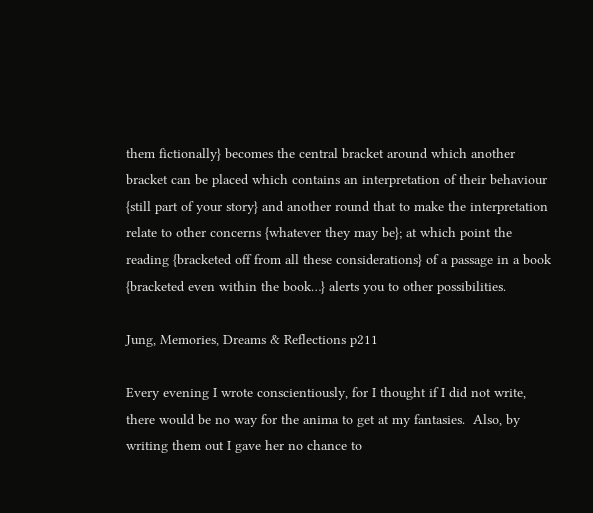them fictionally} becomes the central bracket around which another bracket can be placed which contains an interpretation of their behaviour {still part of your story} and another round that to make the interpretation relate to other concerns {whatever they may be}; at which point the reading {bracketed off from all these considerations} of a passage in a book {bracketed even within the book…} alerts you to other possibilities.

Jung, Memories, Dreams & Reflections p211

Every evening I wrote conscientiously, for I thought if I did not write, there would be no way for the anima to get at my fantasies.  Also, by writing them out I gave her no chance to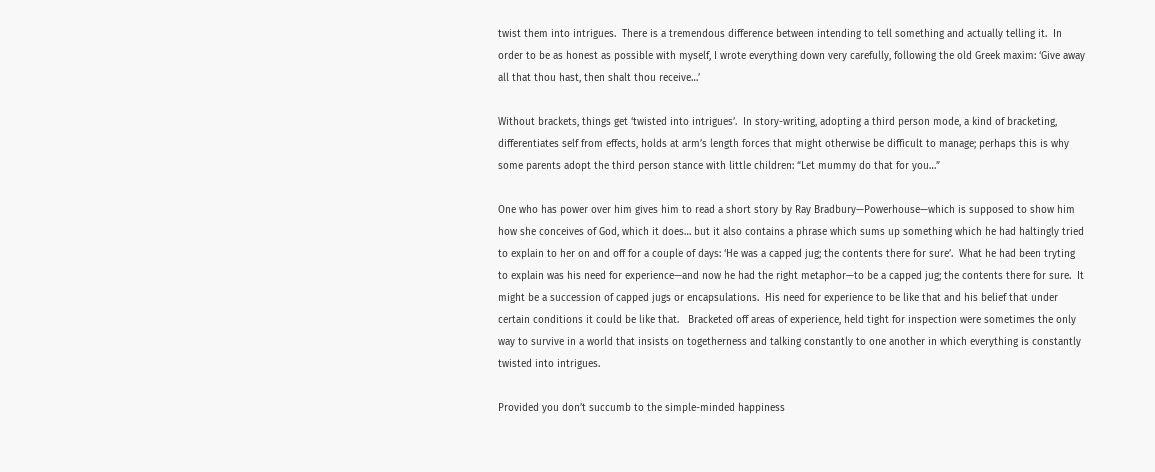twist them into intrigues.  There is a tremendous difference between intending to tell something and actually telling it.  In order to be as honest as possible with myself, I wrote everything down very carefully, following the old Greek maxim: ‘Give away all that thou hast, then shalt thou receive…’

Without brackets, things get ‘twisted into intrigues’.  In story-writing, adopting a third person mode, a kind of bracketing, differentiates self from effects, holds at arm’s length forces that might otherwise be difficult to manage; perhaps this is why some parents adopt the third person stance with little children: “Let mummy do that for you…”

One who has power over him gives him to read a short story by Ray Bradbury—Powerhouse—which is supposed to show him how she conceives of God, which it does… but it also contains a phrase which sums up something which he had haltingly tried to explain to her on and off for a couple of days: ‘He was a capped jug; the contents there for sure’.  What he had been tryting to explain was his need for experience—and now he had the right metaphor—to be a capped jug; the contents there for sure.  It might be a succession of capped jugs or encapsulations.  His need for experience to be like that and his belief that under certain conditions it could be like that.   Bracketed off areas of experience, held tight for inspection were sometimes the only way to survive in a world that insists on togetherness and talking constantly to one another in which everything is constantly twisted into intrigues.

Provided you don’t succumb to the simple-minded happiness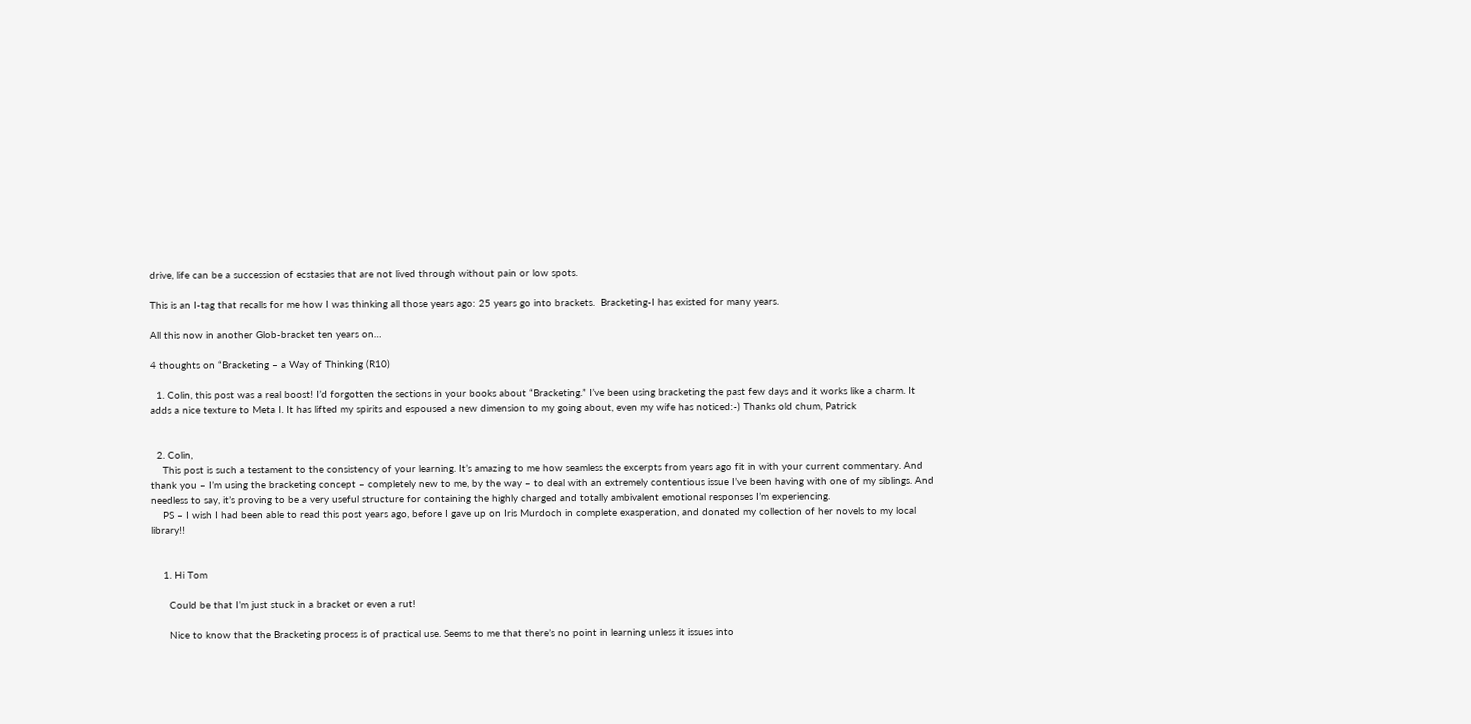drive, life can be a succession of ecstasies that are not lived through without pain or low spots.

This is an I-tag that recalls for me how I was thinking all those years ago: 25 years go into brackets.  Bracketing-I has existed for many years.

All this now in another Glob-bracket ten years on…

4 thoughts on “Bracketing – a Way of Thinking (R10)

  1. Colin, this post was a real boost! I’d forgotten the sections in your books about “Bracketing.” I’ve been using bracketing the past few days and it works like a charm. It adds a nice texture to Meta I. It has lifted my spirits and espoused a new dimension to my going about, even my wife has noticed:-) Thanks old chum, Patrick


  2. Colin,
    This post is such a testament to the consistency of your learning. It’s amazing to me how seamless the excerpts from years ago fit in with your current commentary. And thank you – I’m using the bracketing concept – completely new to me, by the way – to deal with an extremely contentious issue I’ve been having with one of my siblings. And needless to say, it’s proving to be a very useful structure for containing the highly charged and totally ambivalent emotional responses I’m experiencing.
    PS – I wish I had been able to read this post years ago, before I gave up on Iris Murdoch in complete exasperation, and donated my collection of her novels to my local library!!


    1. Hi Tom

      Could be that I’m just stuck in a bracket or even a rut!

      Nice to know that the Bracketing process is of practical use. Seems to me that there’s no point in learning unless it issues into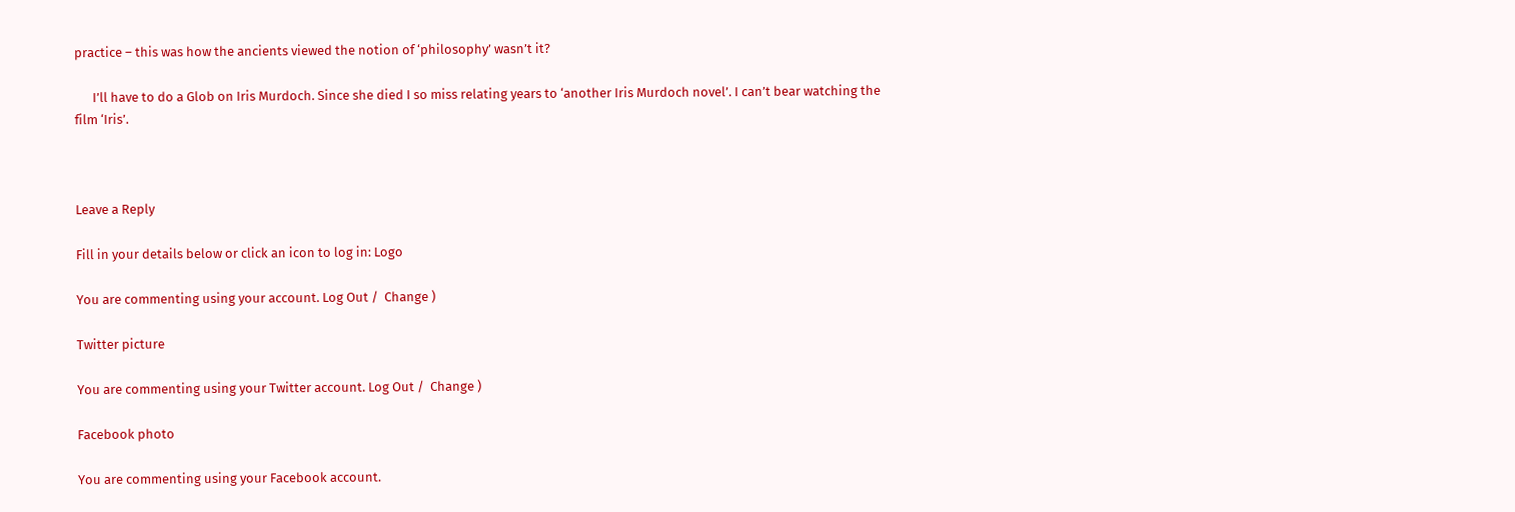practice – this was how the ancients viewed the notion of ‘philosophy’ wasn’t it?

      I’ll have to do a Glob on Iris Murdoch. Since she died I so miss relating years to ‘another Iris Murdoch novel’. I can’t bear watching the film ‘Iris’.



Leave a Reply

Fill in your details below or click an icon to log in: Logo

You are commenting using your account. Log Out /  Change )

Twitter picture

You are commenting using your Twitter account. Log Out /  Change )

Facebook photo

You are commenting using your Facebook account.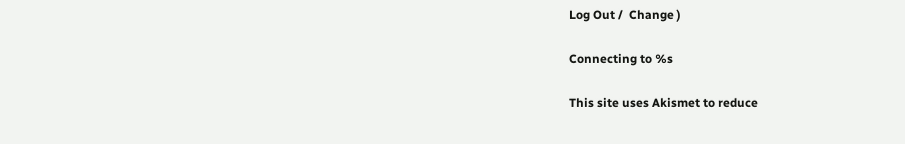Log Out /  Change )

Connecting to %s

This site uses Akismet to reduce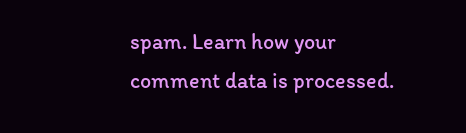spam. Learn how your comment data is processed.